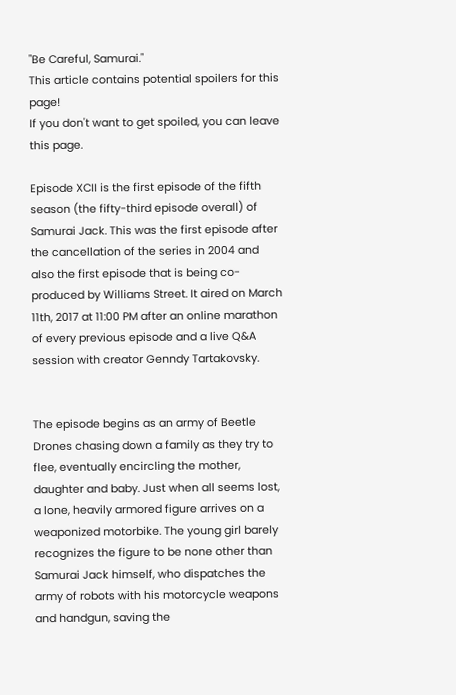"Be Careful, Samurai."
This article contains potential spoilers for this page!
If you don't want to get spoiled, you can leave this page.

Episode XCII is the first episode of the fifth season (the fifty-third episode overall) of Samurai Jack. This was the first episode after the cancellation of the series in 2004 and also the first episode that is being co-produced by Williams Street. It aired on March 11th, 2017 at 11:00 PM after an online marathon of every previous episode and a live Q&A session with creator Genndy Tartakovsky.


The episode begins as an army of Beetle Drones chasing down a family as they try to flee, eventually encircling the mother, daughter and baby. Just when all seems lost, a lone, heavily armored figure arrives on a weaponized motorbike. The young girl barely recognizes the figure to be none other than Samurai Jack himself, who dispatches the army of robots with his motorcycle weapons and handgun, saving the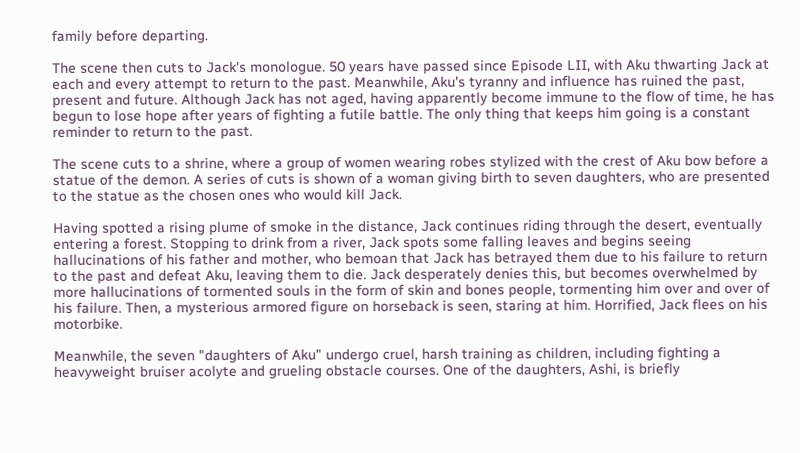family before departing.

The scene then cuts to Jack's monologue. 50 years have passed since Episode LII, with Aku thwarting Jack at each and every attempt to return to the past. Meanwhile, Aku's tyranny and influence has ruined the past, present and future. Although Jack has not aged, having apparently become immune to the flow of time, he has begun to lose hope after years of fighting a futile battle. The only thing that keeps him going is a constant reminder to return to the past.

The scene cuts to a shrine, where a group of women wearing robes stylized with the crest of Aku bow before a statue of the demon. A series of cuts is shown of a woman giving birth to seven daughters, who are presented to the statue as the chosen ones who would kill Jack.

Having spotted a rising plume of smoke in the distance, Jack continues riding through the desert, eventually entering a forest. Stopping to drink from a river, Jack spots some falling leaves and begins seeing hallucinations of his father and mother, who bemoan that Jack has betrayed them due to his failure to return to the past and defeat Aku, leaving them to die. Jack desperately denies this, but becomes overwhelmed by more hallucinations of tormented souls in the form of skin and bones people, tormenting him over and over of his failure. Then, a mysterious armored figure on horseback is seen, staring at him. Horrified, Jack flees on his motorbike.

Meanwhile, the seven "daughters of Aku" undergo cruel, harsh training as children, including fighting a heavyweight bruiser acolyte and grueling obstacle courses. One of the daughters, Ashi, is briefly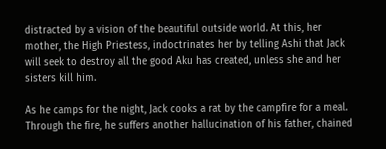distracted by a vision of the beautiful outside world. At this, her mother, the High Priestess, indoctrinates her by telling Ashi that Jack will seek to destroy all the good Aku has created, unless she and her sisters kill him.

As he camps for the night, Jack cooks a rat by the campfire for a meal. Through the fire, he suffers another hallucination of his father, chained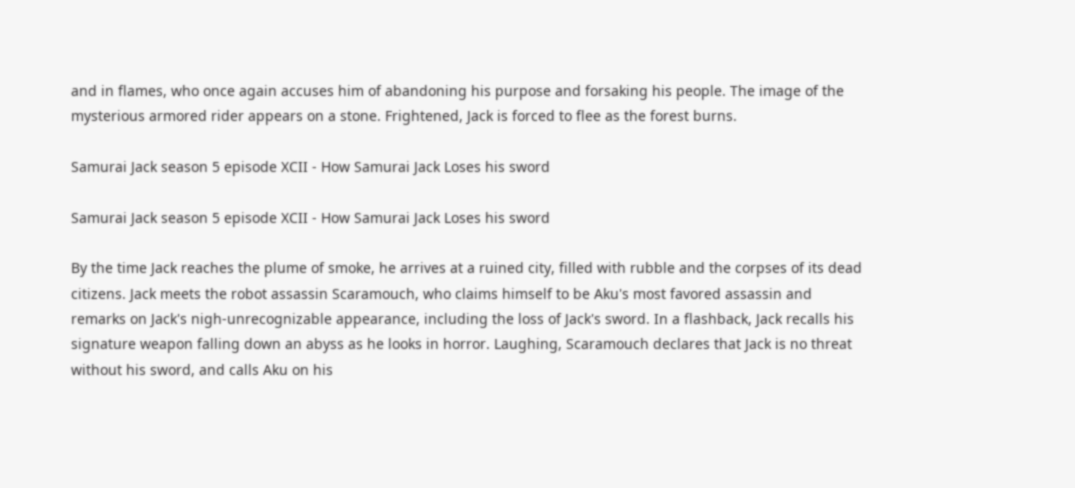and in flames, who once again accuses him of abandoning his purpose and forsaking his people. The image of the mysterious armored rider appears on a stone. Frightened, Jack is forced to flee as the forest burns.

Samurai Jack season 5 episode XCII - How Samurai Jack Loses his sword

Samurai Jack season 5 episode XCII - How Samurai Jack Loses his sword

By the time Jack reaches the plume of smoke, he arrives at a ruined city, filled with rubble and the corpses of its dead citizens. Jack meets the robot assassin Scaramouch, who claims himself to be Aku's most favored assassin and remarks on Jack's nigh-unrecognizable appearance, including the loss of Jack's sword. In a flashback, Jack recalls his signature weapon falling down an abyss as he looks in horror. Laughing, Scaramouch declares that Jack is no threat without his sword, and calls Aku on his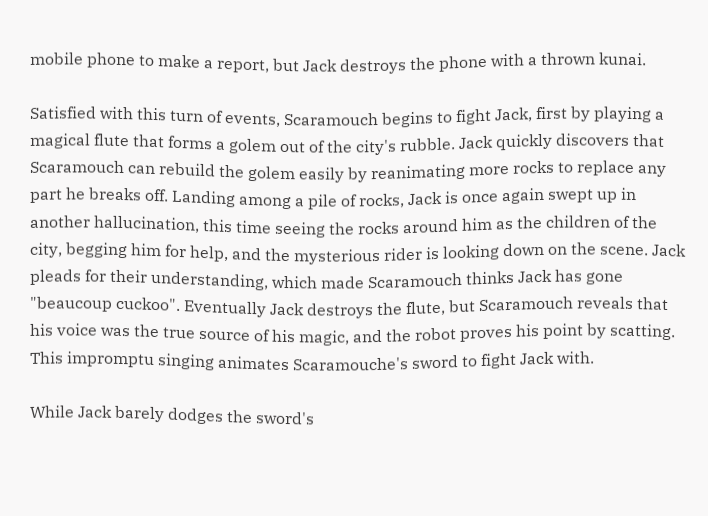mobile phone to make a report, but Jack destroys the phone with a thrown kunai.

Satisfied with this turn of events, Scaramouch begins to fight Jack, first by playing a magical flute that forms a golem out of the city's rubble. Jack quickly discovers that Scaramouch can rebuild the golem easily by reanimating more rocks to replace any part he breaks off. Landing among a pile of rocks, Jack is once again swept up in another hallucination, this time seeing the rocks around him as the children of the city, begging him for help, and the mysterious rider is looking down on the scene. Jack pleads for their understanding, which made Scaramouch thinks Jack has gone "beaucoup cuckoo". Eventually Jack destroys the flute, but Scaramouch reveals that his voice was the true source of his magic, and the robot proves his point by scatting. This impromptu singing animates Scaramouche's sword to fight Jack with.

While Jack barely dodges the sword's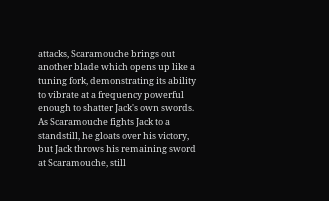attacks, Scaramouche brings out another blade which opens up like a tuning fork, demonstrating its ability to vibrate at a frequency powerful enough to shatter Jack's own swords. As Scaramouche fights Jack to a standstill, he gloats over his victory, but Jack throws his remaining sword at Scaramouche, still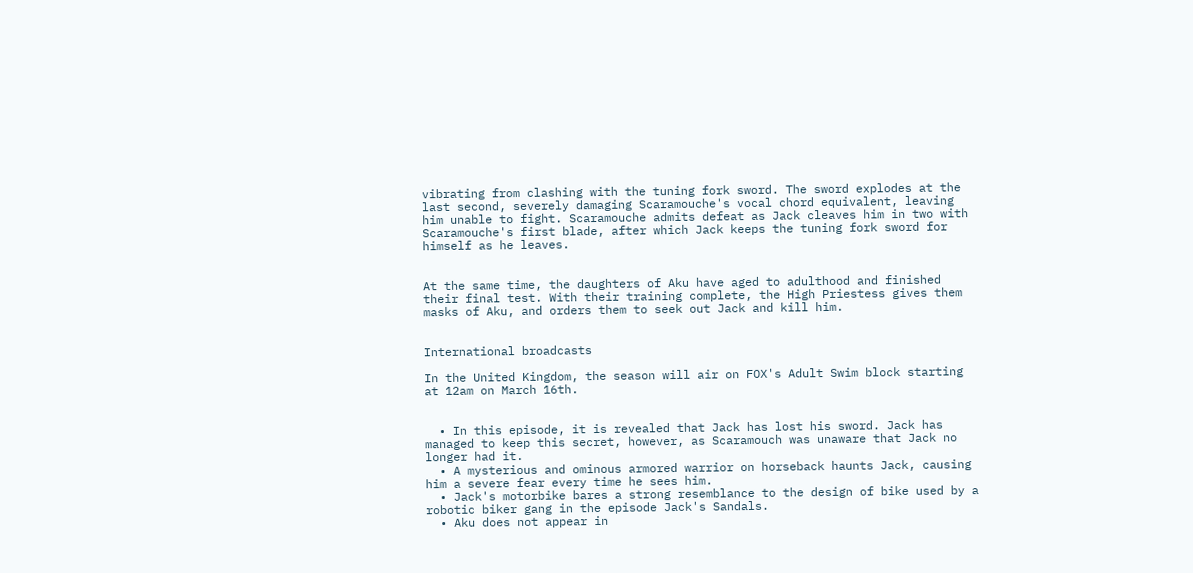vibrating from clashing with the tuning fork sword. The sword explodes at the last second, severely damaging Scaramouche's vocal chord equivalent, leaving him unable to fight. Scaramouche admits defeat as Jack cleaves him in two with Scaramouche's first blade, after which Jack keeps the tuning fork sword for himself as he leaves.


At the same time, the daughters of Aku have aged to adulthood and finished their final test. With their training complete, the High Priestess gives them masks of Aku, and orders them to seek out Jack and kill him.


International broadcasts

In the United Kingdom, the season will air on FOX's Adult Swim block starting at 12am on March 16th.


  • In this episode, it is revealed that Jack has lost his sword. Jack has managed to keep this secret, however, as Scaramouch was unaware that Jack no longer had it.
  • A mysterious and ominous armored warrior on horseback haunts Jack, causing him a severe fear every time he sees him.
  • Jack's motorbike bares a strong resemblance to the design of bike used by a robotic biker gang in the episode Jack's Sandals.
  • Aku does not appear in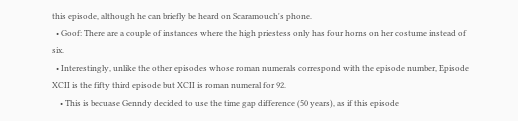this episode, although he can briefly be heard on Scaramouch's phone.
  • Goof: There are a couple of instances where the high priestess only has four horns on her costume instead of six.
  • Interestingly, unlike the other episodes whose roman numerals correspond with the episode number, Episode XCII is the fifty third episode but XCII is roman numeral for 92.
    • This is becuase Genndy decided to use the time gap difference (50 years), as if this episode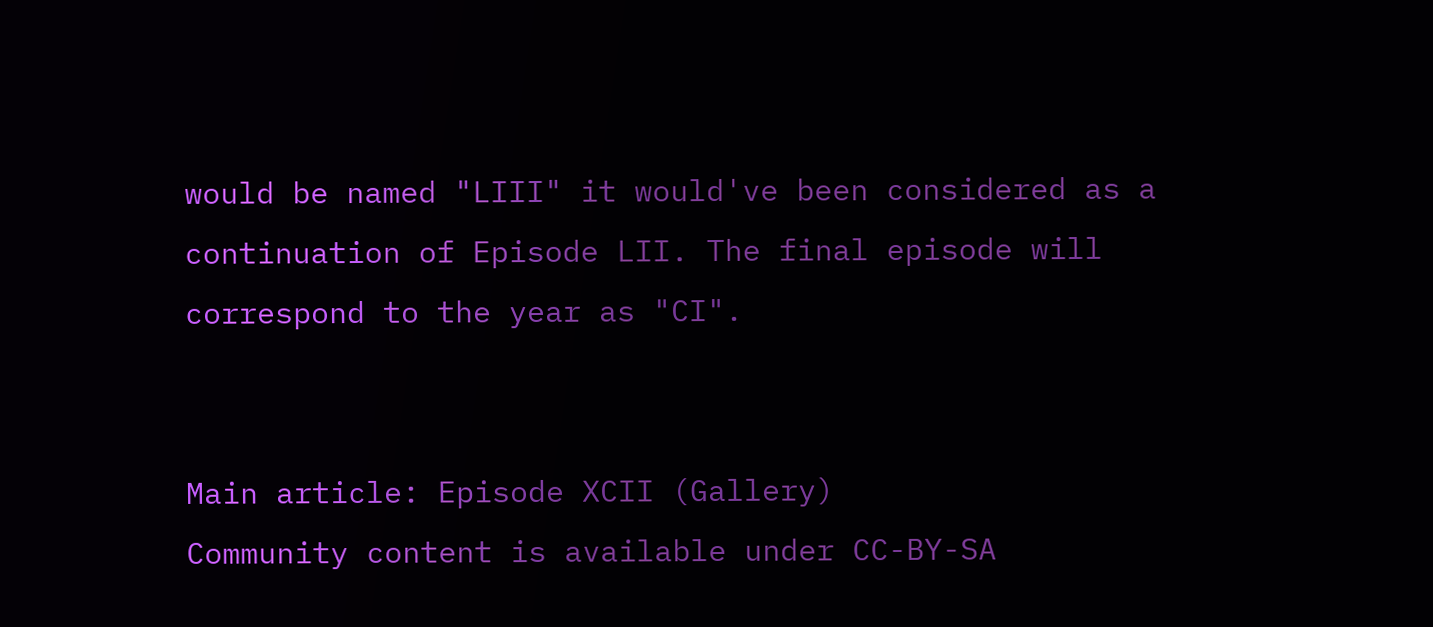would be named "LIII" it would've been considered as a continuation of Episode LII. The final episode will correspond to the year as "CI".


Main article: Episode XCII (Gallery)
Community content is available under CC-BY-SA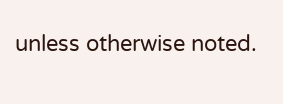unless otherwise noted.